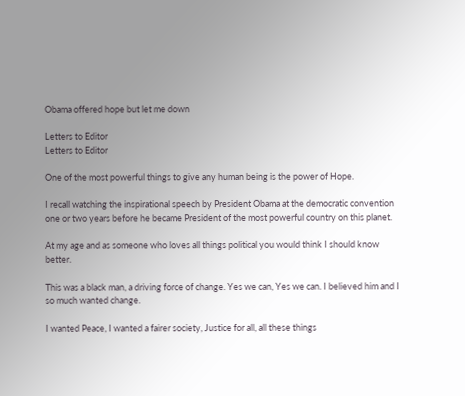Obama offered hope but let me down

Letters to Editor
Letters to Editor

One of the most powerful things to give any human being is the power of Hope.

I recall watching the inspirational speech by President Obama at the democratic convention one or two years before he became President of the most powerful country on this planet.

At my age and as someone who loves all things political you would think I should know better.

This was a black man, a driving force of change. Yes we can, Yes we can. I believed him and I so much wanted change.

I wanted Peace, I wanted a fairer society, Justice for all, all these things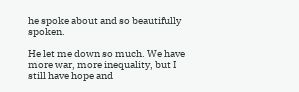he spoke about and so beautifully spoken.

He let me down so much. We have more war, more inequality, but I still have hope and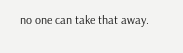no one can take that away.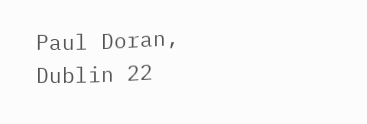Paul Doran, Dublin 22